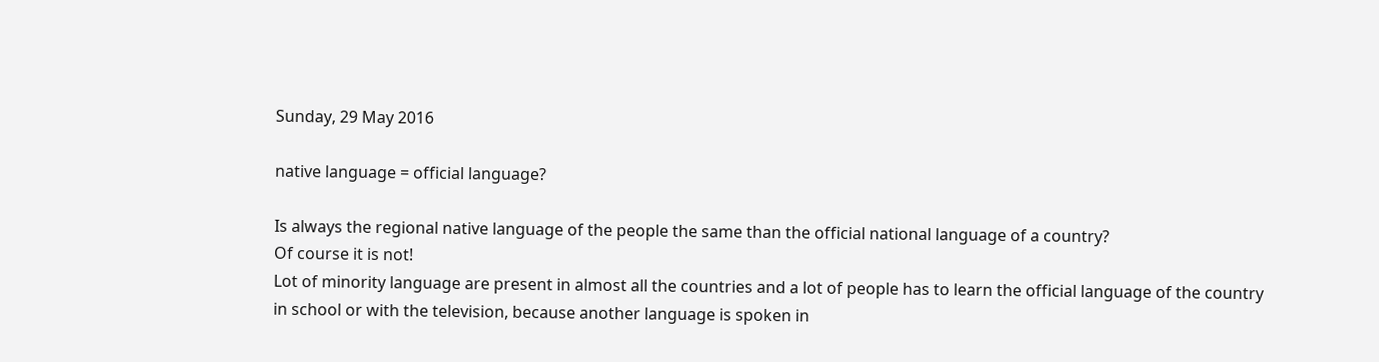Sunday, 29 May 2016

native language = official language?

Is always the regional native language of the people the same than the official national language of a country?
Of course it is not!
Lot of minority language are present in almost all the countries and a lot of people has to learn the official language of the country in school or with the television, because another language is spoken in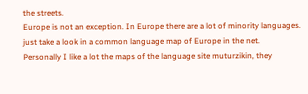the streets.
Europe is not an exception. In Europe there are a lot of minority languages. just take a look in a common language map of Europe in the net.
Personally I like a lot the maps of the language site muturzikin, they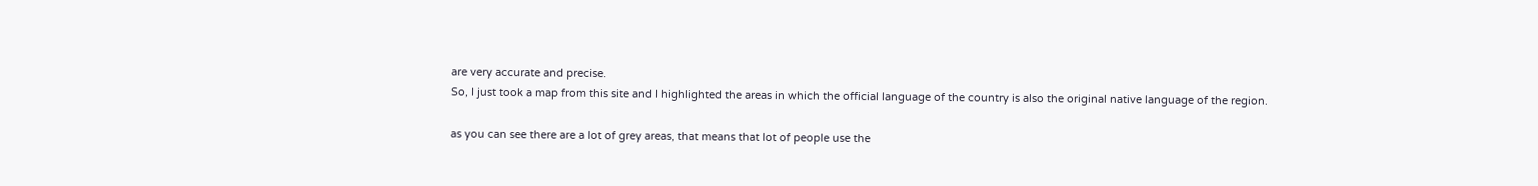are very accurate and precise.
So, I just took a map from this site and I highlighted the areas in which the official language of the country is also the original native language of the region.

as you can see there are a lot of grey areas, that means that lot of people use the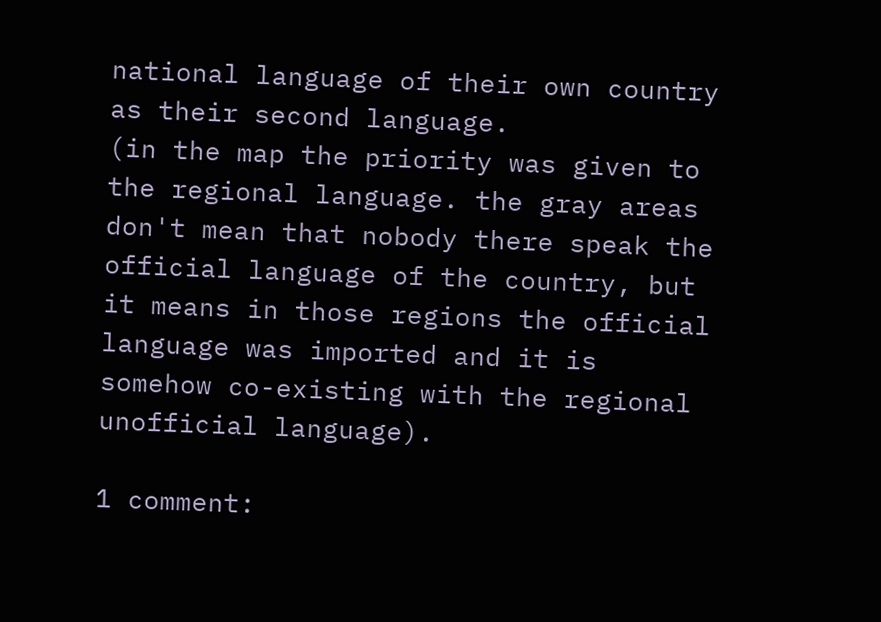national language of their own country as their second language.
(in the map the priority was given to the regional language. the gray areas don't mean that nobody there speak the official language of the country, but it means in those regions the official language was imported and it is somehow co-existing with the regional unofficial language).

1 comment: